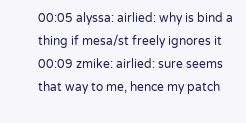00:05 alyssa: airlied: why is bind a thing if mesa/st freely ignores it
00:09 zmike: airlied: sure seems that way to me, hence my patch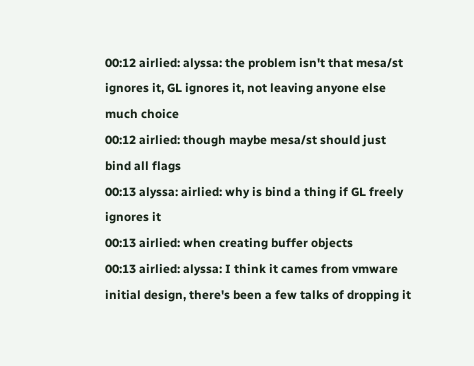00:12 airlied: alyssa: the problem isn't that mesa/st ignores it, GL ignores it, not leaving anyone else much choice
00:12 airlied: though maybe mesa/st should just bind all flags
00:13 alyssa: airlied: why is bind a thing if GL freely ignores it
00:13 airlied: when creating buffer objects
00:13 airlied: alyssa: I think it cames from vmware initial design, there's been a few talks of dropping it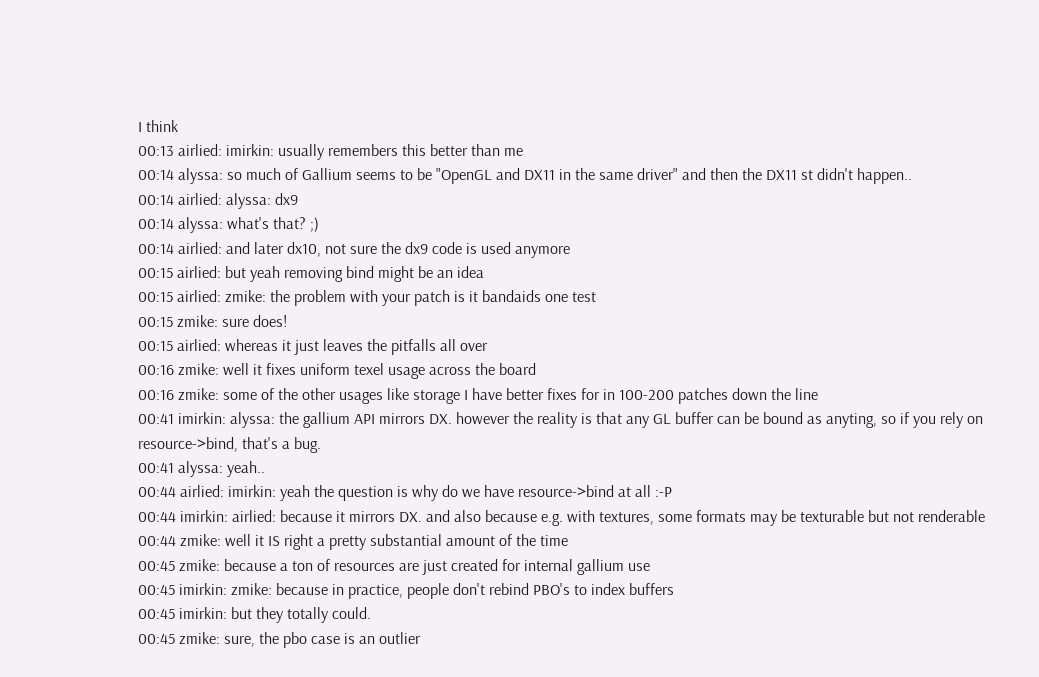I think
00:13 airlied: imirkin: usually remembers this better than me
00:14 alyssa: so much of Gallium seems to be "OpenGL and DX11 in the same driver" and then the DX11 st didn't happen..
00:14 airlied: alyssa: dx9
00:14 alyssa: what's that? ;)
00:14 airlied: and later dx10, not sure the dx9 code is used anymore
00:15 airlied: but yeah removing bind might be an idea
00:15 airlied: zmike: the problem with your patch is it bandaids one test
00:15 zmike: sure does!
00:15 airlied: whereas it just leaves the pitfalls all over
00:16 zmike: well it fixes uniform texel usage across the board
00:16 zmike: some of the other usages like storage I have better fixes for in 100-200 patches down the line
00:41 imirkin: alyssa: the gallium API mirrors DX. however the reality is that any GL buffer can be bound as anyting, so if you rely on resource->bind, that's a bug.
00:41 alyssa: yeah..
00:44 airlied: imirkin: yeah the question is why do we have resource->bind at all :-P
00:44 imirkin: airlied: because it mirrors DX. and also because e.g. with textures, some formats may be texturable but not renderable
00:44 zmike: well it IS right a pretty substantial amount of the time
00:45 zmike: because a ton of resources are just created for internal gallium use
00:45 imirkin: zmike: because in practice, people don't rebind PBO's to index buffers
00:45 imirkin: but they totally could.
00:45 zmike: sure, the pbo case is an outlier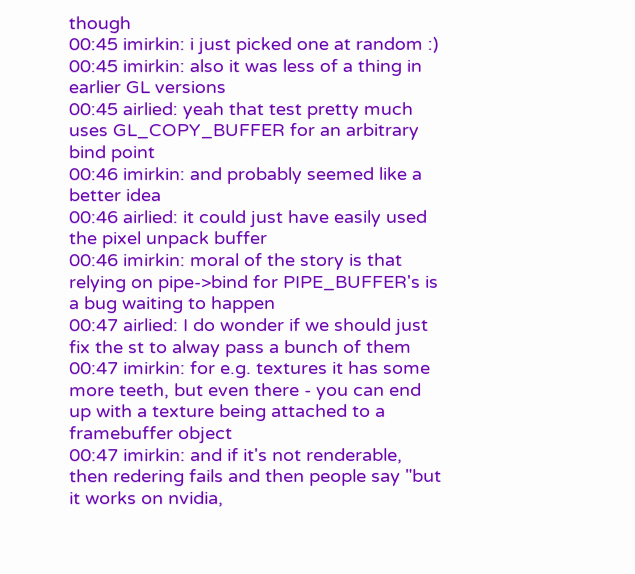though
00:45 imirkin: i just picked one at random :)
00:45 imirkin: also it was less of a thing in earlier GL versions
00:45 airlied: yeah that test pretty much uses GL_COPY_BUFFER for an arbitrary bind point
00:46 imirkin: and probably seemed like a better idea
00:46 airlied: it could just have easily used the pixel unpack buffer
00:46 imirkin: moral of the story is that relying on pipe->bind for PIPE_BUFFER's is a bug waiting to happen
00:47 airlied: I do wonder if we should just fix the st to alway pass a bunch of them
00:47 imirkin: for e.g. textures it has some more teeth, but even there - you can end up with a texture being attached to a framebuffer object
00:47 imirkin: and if it's not renderable, then redering fails and then people say "but it works on nvidia,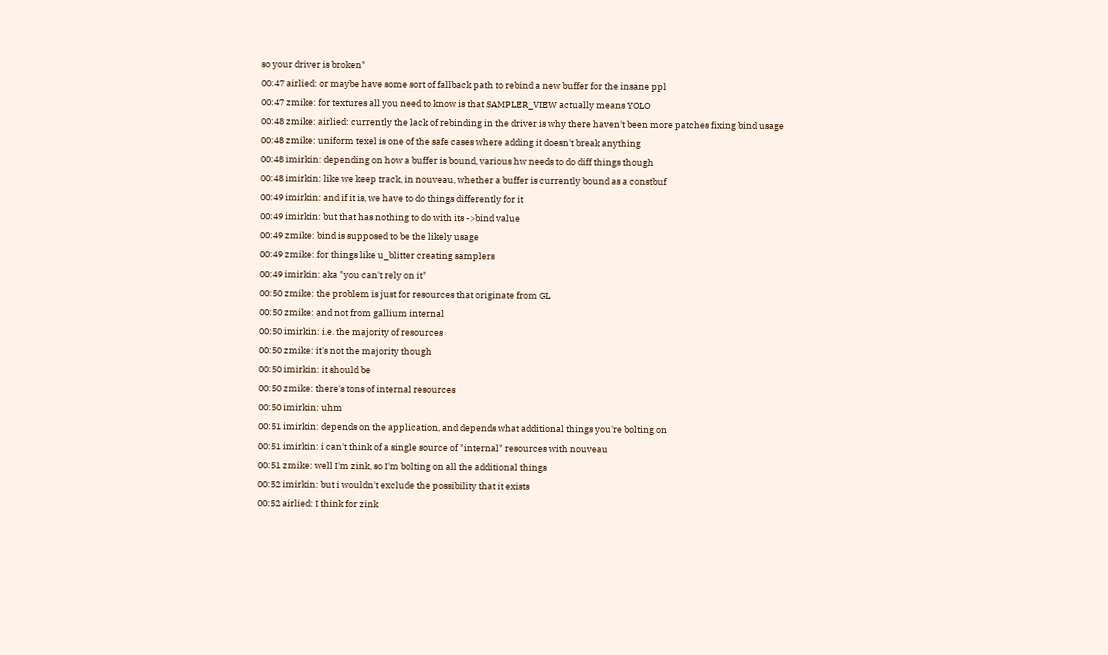so your driver is broken"
00:47 airlied: or maybe have some sort of fallback path to rebind a new buffer for the insane ppl
00:47 zmike: for textures all you need to know is that SAMPLER_VIEW actually means YOLO
00:48 zmike: airlied: currently the lack of rebinding in the driver is why there haven't been more patches fixing bind usage
00:48 zmike: uniform texel is one of the safe cases where adding it doesn't break anything
00:48 imirkin: depending on how a buffer is bound, various hw needs to do diff things though
00:48 imirkin: like we keep track, in nouveau, whether a buffer is currently bound as a constbuf
00:49 imirkin: and if it is, we have to do things differently for it
00:49 imirkin: but that has nothing to do with its ->bind value
00:49 zmike: bind is supposed to be the likely usage
00:49 zmike: for things like u_blitter creating samplers
00:49 imirkin: aka "you can't rely on it"
00:50 zmike: the problem is just for resources that originate from GL
00:50 zmike: and not from gallium internal
00:50 imirkin: i.e. the majority of resources
00:50 zmike: it's not the majority though
00:50 imirkin: it should be
00:50 zmike: there's tons of internal resources
00:50 imirkin: uhm
00:51 imirkin: depends on the application, and depends what additional things you're bolting on
00:51 imirkin: i can't think of a single source of "internal" resources with nouveau
00:51 zmike: well I'm zink, so I'm bolting on all the additional things
00:52 imirkin: but i wouldn't exclude the possibility that it exists
00:52 airlied: I think for zink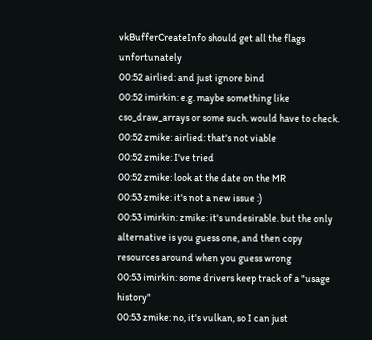vkBufferCreateInfo should get all the flags unfortunately
00:52 airlied: and just ignore bind
00:52 imirkin: e.g. maybe something like cso_draw_arrays or some such. would have to check.
00:52 zmike: airlied: that's not viable
00:52 zmike: I've tried
00:52 zmike: look at the date on the MR
00:53 zmike: it's not a new issue :)
00:53 imirkin: zmike: it's undesirable. but the only alternative is you guess one, and then copy resources around when you guess wrong
00:53 imirkin: some drivers keep track of a "usage history"
00:53 zmike: no, it's vulkan, so I can just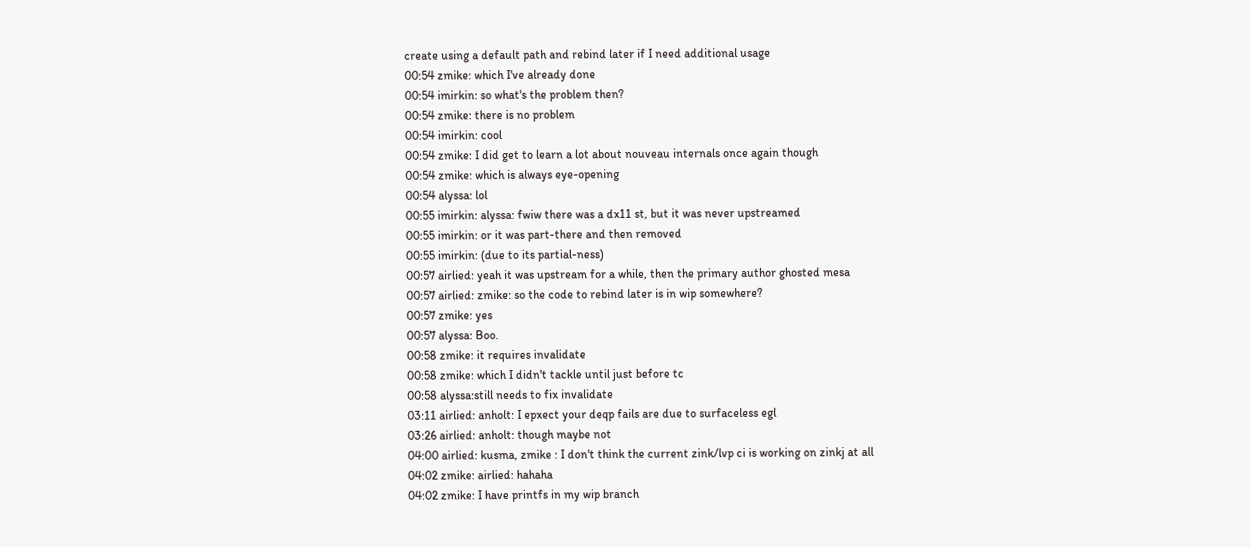create using a default path and rebind later if I need additional usage
00:54 zmike: which I've already done
00:54 imirkin: so what's the problem then?
00:54 zmike: there is no problem
00:54 imirkin: cool
00:54 zmike: I did get to learn a lot about nouveau internals once again though
00:54 zmike: which is always eye-opening
00:54 alyssa: lol
00:55 imirkin: alyssa: fwiw there was a dx11 st, but it was never upstreamed
00:55 imirkin: or it was part-there and then removed
00:55 imirkin: (due to its partial-ness)
00:57 airlied: yeah it was upstream for a while, then the primary author ghosted mesa
00:57 airlied: zmike: so the code to rebind later is in wip somewhere?
00:57 zmike: yes
00:57 alyssa: Boo.
00:58 zmike: it requires invalidate
00:58 zmike: which I didn't tackle until just before tc
00:58 alyssa:still needs to fix invalidate
03:11 airlied: anholt: I epxect your deqp fails are due to surfaceless egl
03:26 airlied: anholt: though maybe not
04:00 airlied: kusma, zmike : I don't think the current zink/lvp ci is working on zinkj at all
04:02 zmike: airlied: hahaha
04:02 zmike: I have printfs in my wip branch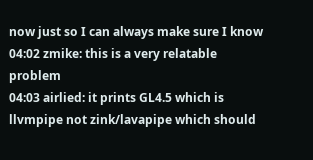now just so I can always make sure I know
04:02 zmike: this is a very relatable problem
04:03 airlied: it prints GL4.5 which is llvmpipe not zink/lavapipe which should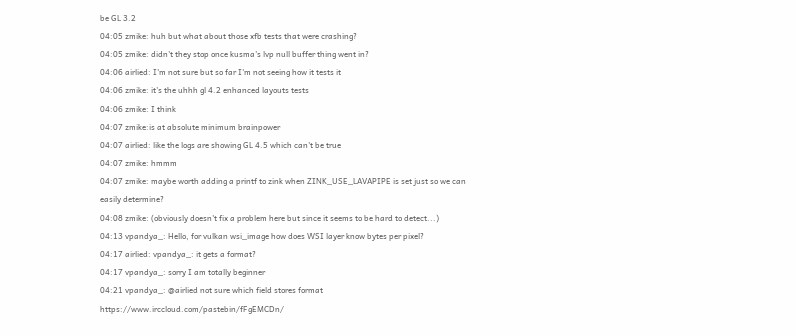be GL 3.2
04:05 zmike: huh but what about those xfb tests that were crashing?
04:05 zmike: didn't they stop once kusma's lvp null buffer thing went in?
04:06 airlied: I'm not sure but so far I'm not seeing how it tests it
04:06 zmike: it's the uhhh gl 4.2 enhanced layouts tests
04:06 zmike: I think
04:07 zmike:is at absolute minimum brainpower
04:07 airlied: like the logs are showing GL 4.5 which can't be true
04:07 zmike: hmmm
04:07 zmike: maybe worth adding a printf to zink when ZINK_USE_LAVAPIPE is set just so we can easily determine?
04:08 zmike: (obviously doesn't fix a problem here but since it seems to be hard to detect...)
04:13 vpandya_: Hello, for vulkan wsi_image how does WSI layer know bytes per pixel?
04:17 airlied: vpandya_: it gets a format?
04:17 vpandya_: sorry I am totally beginner
04:21 vpandya_: @airlied not sure which field stores format https://www.irccloud.com/pastebin/fFgEMCDn/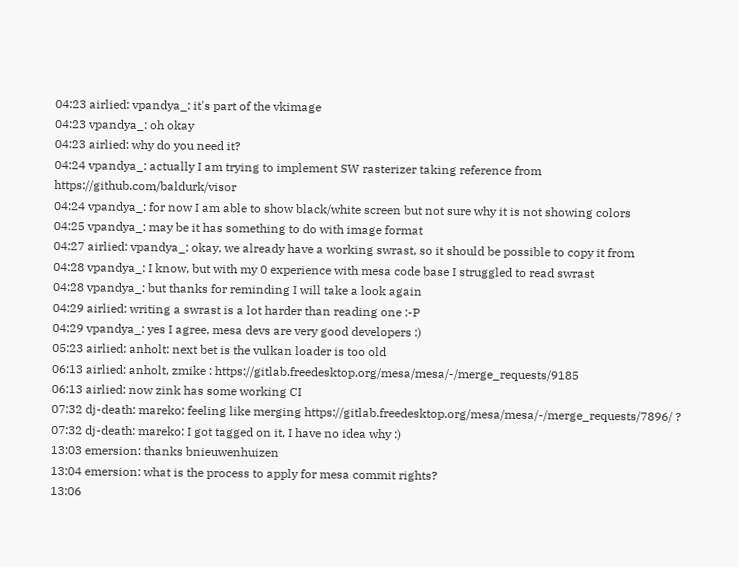04:23 airlied: vpandya_: it's part of the vkimage
04:23 vpandya_: oh okay
04:23 airlied: why do you need it?
04:24 vpandya_: actually I am trying to implement SW rasterizer taking reference from https://github.com/baldurk/visor
04:24 vpandya_: for now I am able to show black/white screen but not sure why it is not showing colors
04:25 vpandya_: may be it has something to do with image format
04:27 airlied: vpandya_: okay, we already have a working swrast, so it should be possible to copy it from
04:28 vpandya_: I know, but with my 0 experience with mesa code base I struggled to read swrast
04:28 vpandya_: but thanks for reminding I will take a look again
04:29 airlied: writing a swrast is a lot harder than reading one :-P
04:29 vpandya_: yes I agree, mesa devs are very good developers :)
05:23 airlied: anholt: next bet is the vulkan loader is too old
06:13 airlied: anholt, zmike : https://gitlab.freedesktop.org/mesa/mesa/-/merge_requests/9185
06:13 airlied: now zink has some working CI
07:32 dj-death: mareko: feeling like merging https://gitlab.freedesktop.org/mesa/mesa/-/merge_requests/7896/ ?
07:32 dj-death: mareko: I got tagged on it, I have no idea why :)
13:03 emersion: thanks bnieuwenhuizen
13:04 emersion: what is the process to apply for mesa commit rights?
13:06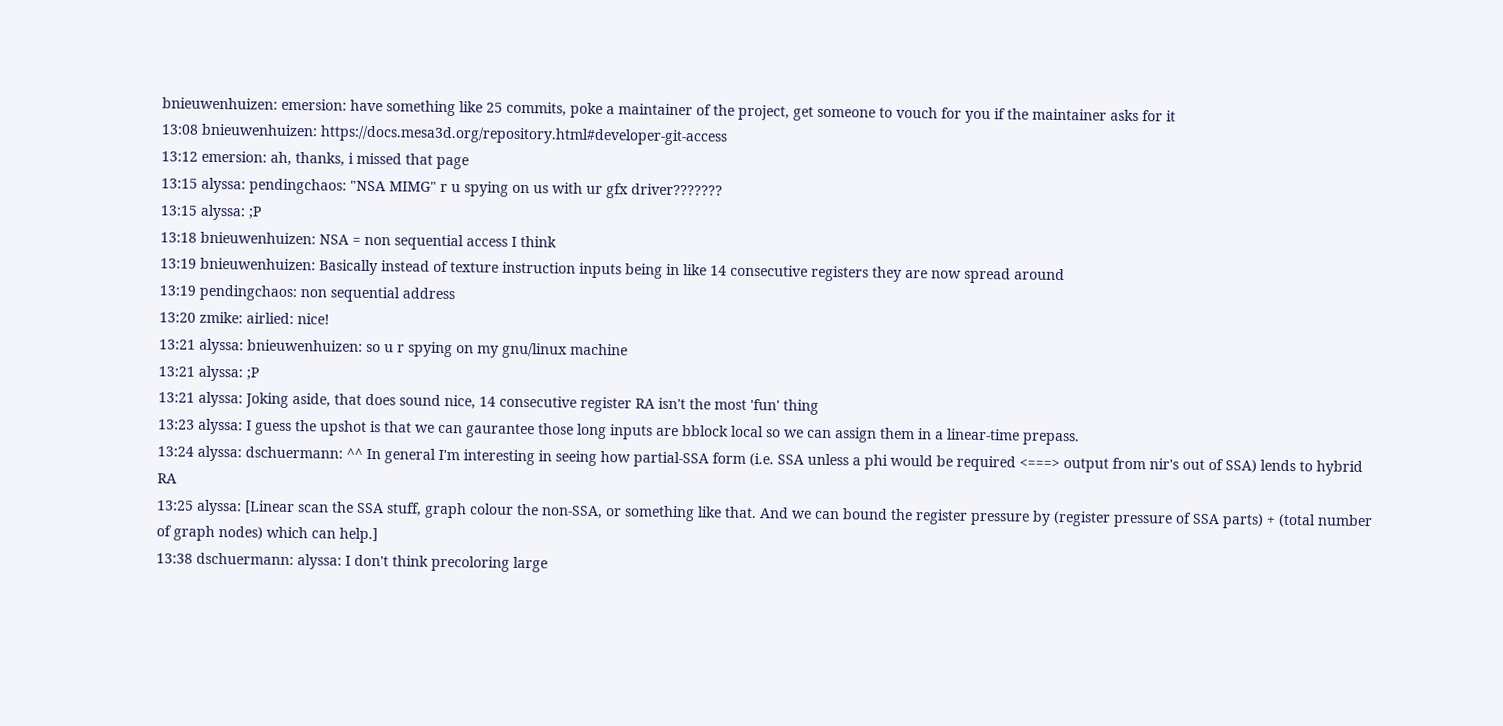bnieuwenhuizen: emersion: have something like 25 commits, poke a maintainer of the project, get someone to vouch for you if the maintainer asks for it
13:08 bnieuwenhuizen: https://docs.mesa3d.org/repository.html#developer-git-access
13:12 emersion: ah, thanks, i missed that page
13:15 alyssa: pendingchaos: "NSA MIMG" r u spying on us with ur gfx driver???????
13:15 alyssa: ;P
13:18 bnieuwenhuizen: NSA = non sequential access I think
13:19 bnieuwenhuizen: Basically instead of texture instruction inputs being in like 14 consecutive registers they are now spread around
13:19 pendingchaos: non sequential address
13:20 zmike: airlied: nice!
13:21 alyssa: bnieuwenhuizen: so u r spying on my gnu/linux machine
13:21 alyssa: ;P
13:21 alyssa: Joking aside, that does sound nice, 14 consecutive register RA isn't the most 'fun' thing
13:23 alyssa: I guess the upshot is that we can gaurantee those long inputs are bblock local so we can assign them in a linear-time prepass.
13:24 alyssa: dschuermann: ^^ In general I'm interesting in seeing how partial-SSA form (i.e. SSA unless a phi would be required <===> output from nir's out of SSA) lends to hybrid RA
13:25 alyssa: [Linear scan the SSA stuff, graph colour the non-SSA, or something like that. And we can bound the register pressure by (register pressure of SSA parts) + (total number of graph nodes) which can help.]
13:38 dschuermann: alyssa: I don't think precoloring large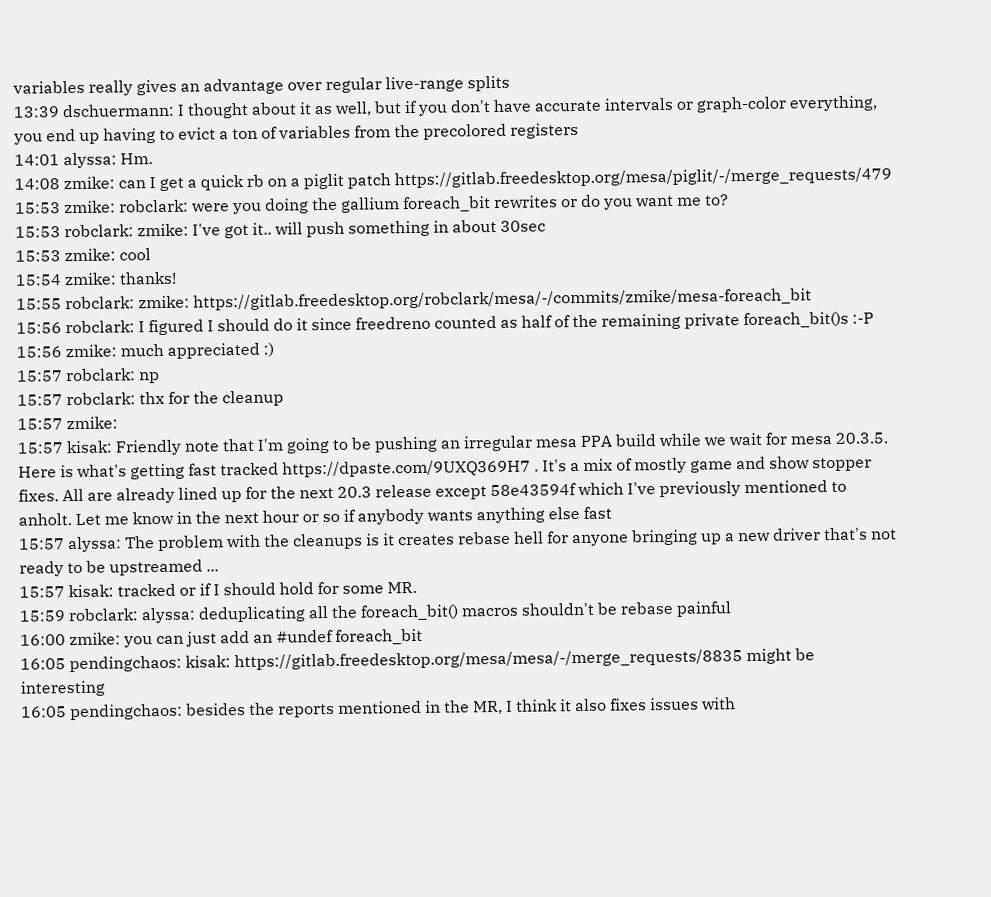variables really gives an advantage over regular live-range splits
13:39 dschuermann: I thought about it as well, but if you don't have accurate intervals or graph-color everything, you end up having to evict a ton of variables from the precolored registers
14:01 alyssa: Hm.
14:08 zmike: can I get a quick rb on a piglit patch https://gitlab.freedesktop.org/mesa/piglit/-/merge_requests/479
15:53 zmike: robclark: were you doing the gallium foreach_bit rewrites or do you want me to?
15:53 robclark: zmike: I've got it.. will push something in about 30sec
15:53 zmike: cool
15:54 zmike: thanks!
15:55 robclark: zmike: https://gitlab.freedesktop.org/robclark/mesa/-/commits/zmike/mesa-foreach_bit
15:56 robclark: I figured I should do it since freedreno counted as half of the remaining private foreach_bit()s :-P
15:56 zmike: much appreciated :)
15:57 robclark: np
15:57 robclark: thx for the cleanup
15:57 zmike:
15:57 kisak: Friendly note that I'm going to be pushing an irregular mesa PPA build while we wait for mesa 20.3.5. Here is what's getting fast tracked https://dpaste.com/9UXQ369H7 . It's a mix of mostly game and show stopper fixes. All are already lined up for the next 20.3 release except 58e43594f which I've previously mentioned to anholt. Let me know in the next hour or so if anybody wants anything else fast
15:57 alyssa: The problem with the cleanups is it creates rebase hell for anyone bringing up a new driver that's not ready to be upstreamed ...
15:57 kisak: tracked or if I should hold for some MR.
15:59 robclark: alyssa: deduplicating all the foreach_bit() macros shouldn't be rebase painful
16:00 zmike: you can just add an #undef foreach_bit
16:05 pendingchaos: kisak: https://gitlab.freedesktop.org/mesa/mesa/-/merge_requests/8835 might be interesting
16:05 pendingchaos: besides the reports mentioned in the MR, I think it also fixes issues with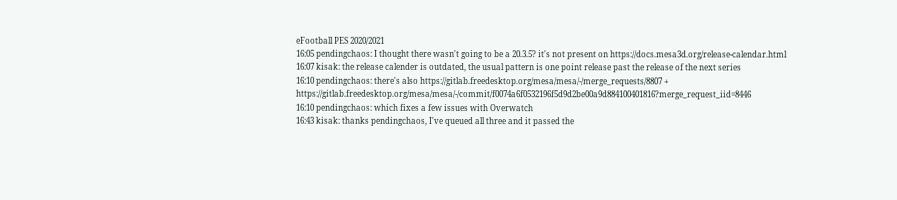eFootball PES 2020/2021
16:05 pendingchaos: I thought there wasn't going to be a 20.3.5? it's not present on https://docs.mesa3d.org/release-calendar.html
16:07 kisak: the release calender is outdated, the usual pattern is one point release past the release of the next series
16:10 pendingchaos: there's also https://gitlab.freedesktop.org/mesa/mesa/-/merge_requests/8807 + https://gitlab.freedesktop.org/mesa/mesa/-/commit/f0074a6f0532196f5d9d2be00a9d884100401816?merge_request_iid=8446
16:10 pendingchaos: which fixes a few issues with Overwatch
16:43 kisak: thanks pendingchaos, I've queued all three and it passed the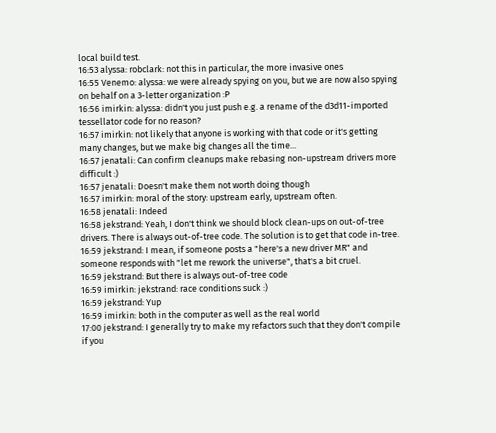local build test.
16:53 alyssa: robclark: not this in particular, the more invasive ones
16:55 Venemo: alyssa: we were already spying on you, but we are now also spying on behalf on a 3-letter organization :P
16:56 imirkin: alyssa: didn't you just push e.g. a rename of the d3d11-imported tessellator code for no reason?
16:57 imirkin: not likely that anyone is working with that code or it's getting many changes, but we make big changes all the time...
16:57 jenatali: Can confirm cleanups make rebasing non-upstream drivers more difficult :)
16:57 jenatali: Doesn't make them not worth doing though
16:57 imirkin: moral of the story: upstream early, upstream often.
16:58 jenatali: Indeed
16:58 jekstrand: Yeah, I don't think we should block clean-ups on out-of-tree drivers. There is always out-of-tree code. The solution is to get that code in-tree.
16:59 jekstrand: I mean, if someone posts a "here's a new driver MR" and someone responds with "let me rework the universe", that's a bit cruel.
16:59 jekstrand: But there is always out-of-tree code
16:59 imirkin: jekstrand: race conditions suck :)
16:59 jekstrand: Yup
16:59 imirkin: both in the computer as well as the real world
17:00 jekstrand: I generally try to make my refactors such that they don't compile if you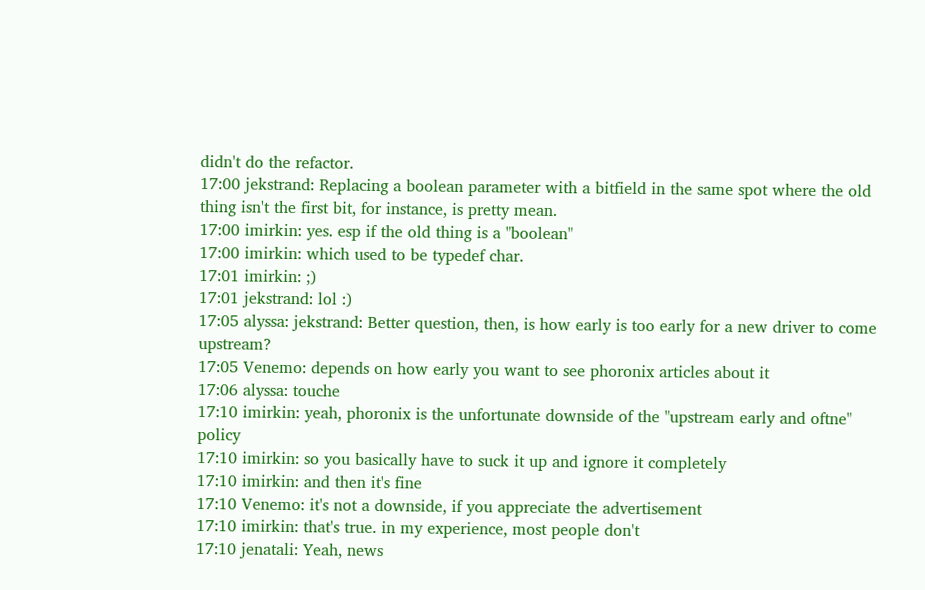didn't do the refactor.
17:00 jekstrand: Replacing a boolean parameter with a bitfield in the same spot where the old thing isn't the first bit, for instance, is pretty mean.
17:00 imirkin: yes. esp if the old thing is a "boolean"
17:00 imirkin: which used to be typedef char.
17:01 imirkin: ;)
17:01 jekstrand: lol :)
17:05 alyssa: jekstrand: Better question, then, is how early is too early for a new driver to come upstream?
17:05 Venemo: depends on how early you want to see phoronix articles about it
17:06 alyssa: touche
17:10 imirkin: yeah, phoronix is the unfortunate downside of the "upstream early and oftne" policy
17:10 imirkin: so you basically have to suck it up and ignore it completely
17:10 imirkin: and then it's fine
17:10 Venemo: it's not a downside, if you appreciate the advertisement
17:10 imirkin: that's true. in my experience, most people don't
17:10 jenatali: Yeah, news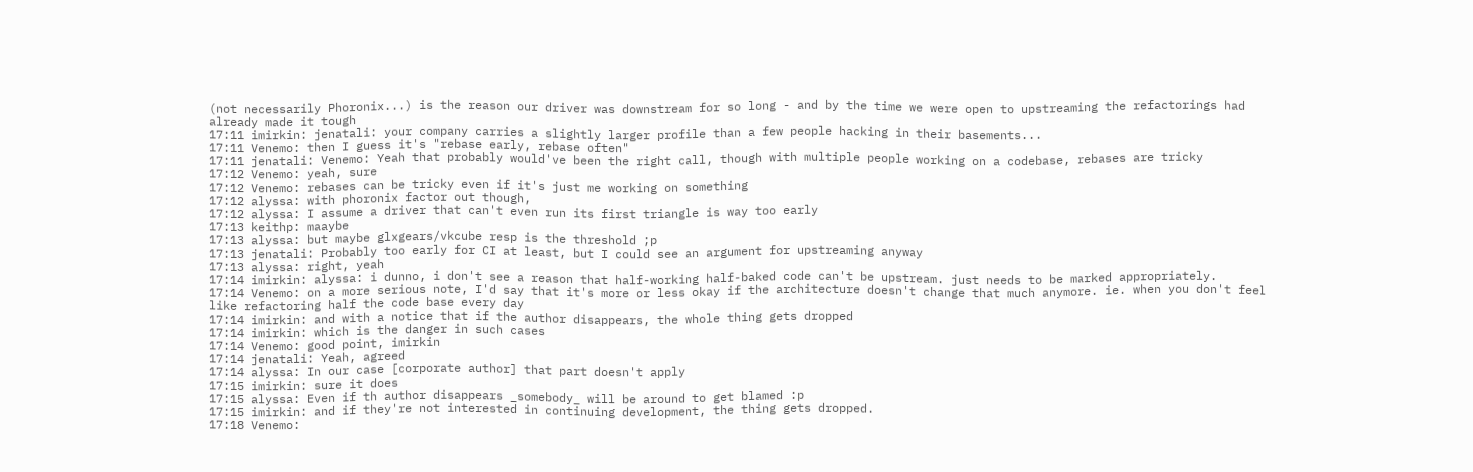(not necessarily Phoronix...) is the reason our driver was downstream for so long - and by the time we were open to upstreaming the refactorings had already made it tough
17:11 imirkin: jenatali: your company carries a slightly larger profile than a few people hacking in their basements...
17:11 Venemo: then I guess it's "rebase early, rebase often"
17:11 jenatali: Venemo: Yeah that probably would've been the right call, though with multiple people working on a codebase, rebases are tricky
17:12 Venemo: yeah, sure
17:12 Venemo: rebases can be tricky even if it's just me working on something
17:12 alyssa: with phoronix factor out though,
17:12 alyssa: I assume a driver that can't even run its first triangle is way too early
17:13 keithp: maaybe
17:13 alyssa: but maybe glxgears/vkcube resp is the threshold ;p
17:13 jenatali: Probably too early for CI at least, but I could see an argument for upstreaming anyway
17:13 alyssa: right, yeah
17:14 imirkin: alyssa: i dunno, i don't see a reason that half-working half-baked code can't be upstream. just needs to be marked appropriately.
17:14 Venemo: on a more serious note, I'd say that it's more or less okay if the architecture doesn't change that much anymore. ie. when you don't feel like refactoring half the code base every day
17:14 imirkin: and with a notice that if the author disappears, the whole thing gets dropped
17:14 imirkin: which is the danger in such cases
17:14 Venemo: good point, imirkin
17:14 jenatali: Yeah, agreed
17:14 alyssa: In our case [corporate author] that part doesn't apply
17:15 imirkin: sure it does
17:15 alyssa: Even if th author disappears _somebody_ will be around to get blamed :p
17:15 imirkin: and if they're not interested in continuing development, the thing gets dropped.
17:18 Venemo: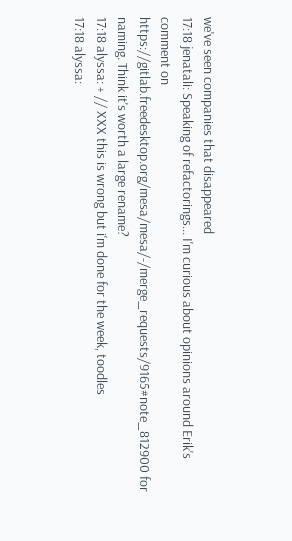we've seen companies that disappeared
17:18 jenatali: Speaking of refactorings... I'm curious about opinions around Erik's comment on https://gitlab.freedesktop.org/mesa/mesa/-/merge_requests/9165#note_812900 for naming. Think it's worth a large rename?
17:18 alyssa: + // XXX this is wrong but i'm done for the week, toodles
17:18 alyssa: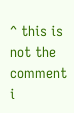^ this is not the comment i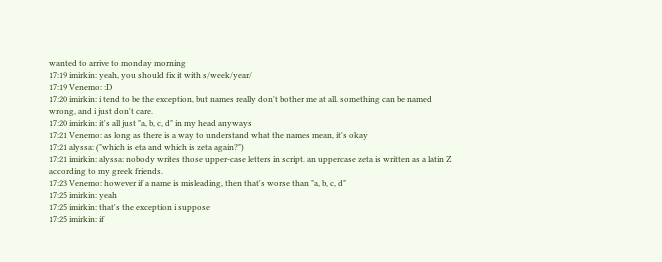wanted to arrive to monday morning
17:19 imirkin: yeah, you should fix it with s/week/year/
17:19 Venemo: :D
17:20 imirkin: i tend to be the exception, but names really don't bother me at all. something can be named wrong, and i just don't care.
17:20 imirkin: it's all just "a, b, c, d" in my head anyways
17:21 Venemo: as long as there is a way to understand what the names mean, it's okay
17:21 alyssa: ("which is eta and which is zeta again?")
17:21 imirkin: alyssa: nobody writes those upper-case letters in script. an uppercase zeta is written as a latin Z according to my greek friends.
17:23 Venemo: however if a name is misleading, then that's worse than "a, b, c, d"
17:25 imirkin: yeah
17:25 imirkin: that's the exception i suppose
17:25 imirkin: if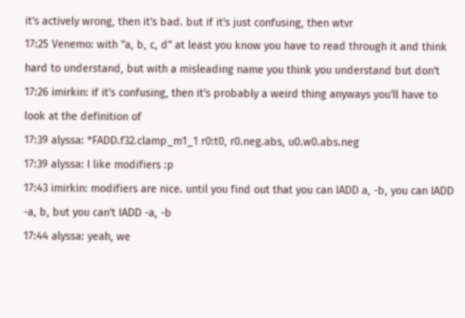it's actively wrong, then it's bad. but if it's just confusing, then wtvr
17:25 Venemo: with "a, b, c, d" at least you know you have to read through it and think hard to understand, but with a misleading name you think you understand but don't
17:26 imirkin: if it's confusing, then it's probably a weird thing anyways you'll have to look at the definition of
17:39 alyssa: *FADD.f32.clamp_m1_1 r0:t0, r0.neg.abs, u0.w0.abs.neg
17:39 alyssa: I like modifiers :p
17:43 imirkin: modifiers are nice. until you find out that you can IADD a, -b, you can IADD -a, b, but you can't IADD -a, -b
17:44 alyssa: yeah, we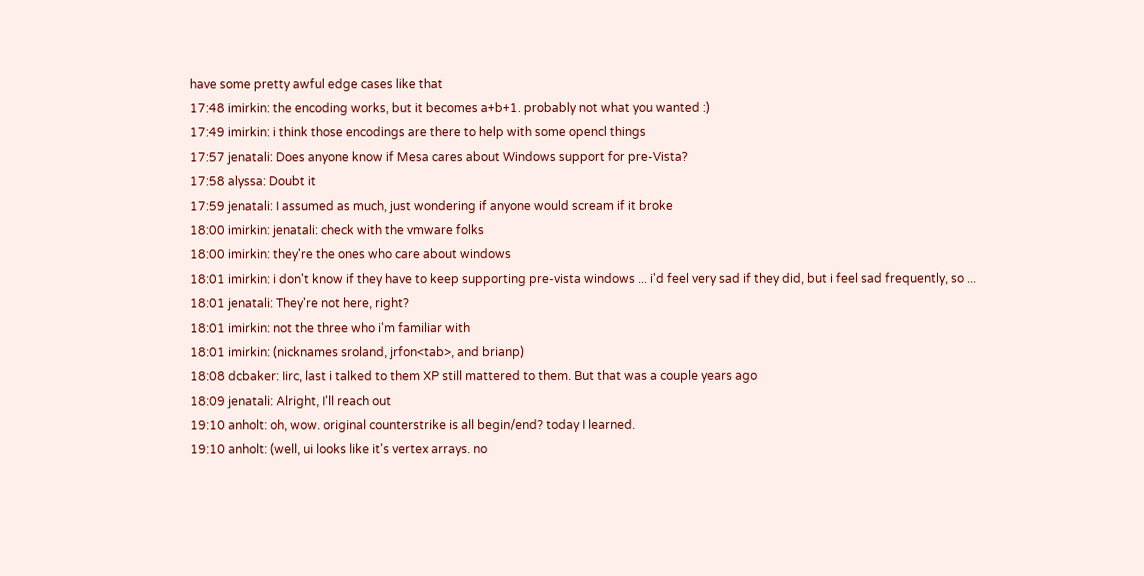have some pretty awful edge cases like that
17:48 imirkin: the encoding works, but it becomes a+b+1. probably not what you wanted :)
17:49 imirkin: i think those encodings are there to help with some opencl things
17:57 jenatali: Does anyone know if Mesa cares about Windows support for pre-Vista?
17:58 alyssa: Doubt it
17:59 jenatali: I assumed as much, just wondering if anyone would scream if it broke
18:00 imirkin: jenatali: check with the vmware folks
18:00 imirkin: they're the ones who care about windows
18:01 imirkin: i don't know if they have to keep supporting pre-vista windows ... i'd feel very sad if they did, but i feel sad frequently, so ...
18:01 jenatali: They're not here, right?
18:01 imirkin: not the three who i'm familiar with
18:01 imirkin: (nicknames sroland, jrfon<tab>, and brianp)
18:08 dcbaker: Iirc, last i talked to them XP still mattered to them. But that was a couple years ago
18:09 jenatali: Alright, I'll reach out
19:10 anholt: oh, wow. original counterstrike is all begin/end? today I learned.
19:10 anholt: (well, ui looks like it's vertex arrays. no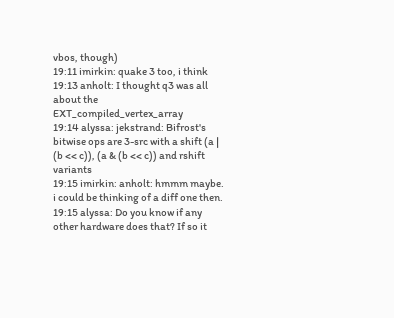vbos, though)
19:11 imirkin: quake 3 too, i think
19:13 anholt: I thought q3 was all about the EXT_compiled_vertex_array
19:14 alyssa: jekstrand: Bifrost's bitwise ops are 3-src with a shift (a | (b << c)), (a & (b << c)) and rshift variants
19:15 imirkin: anholt: hmmm maybe. i could be thinking of a diff one then.
19:15 alyssa: Do you know if any other hardware does that? If so it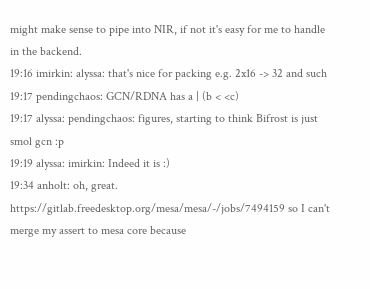might make sense to pipe into NIR, if not it's easy for me to handle in the backend.
19:16 imirkin: alyssa: that's nice for packing e.g. 2x16 -> 32 and such
19:17 pendingchaos: GCN/RDNA has a | (b < <c)
19:17 alyssa: pendingchaos: figures, starting to think Bifrost is just smol gcn :p
19:19 alyssa: imirkin: Indeed it is :)
19:34 anholt: oh, great. https://gitlab.freedesktop.org/mesa/mesa/-/jobs/7494159 so I can't merge my assert to mesa core because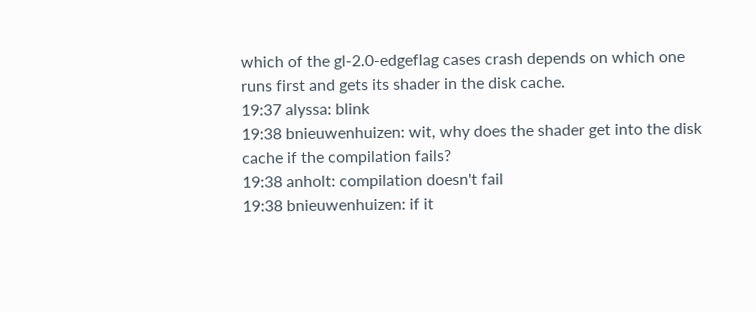which of the gl-2.0-edgeflag cases crash depends on which one runs first and gets its shader in the disk cache.
19:37 alyssa: blink
19:38 bnieuwenhuizen: wit, why does the shader get into the disk cache if the compilation fails?
19:38 anholt: compilation doesn't fail
19:38 bnieuwenhuizen: if it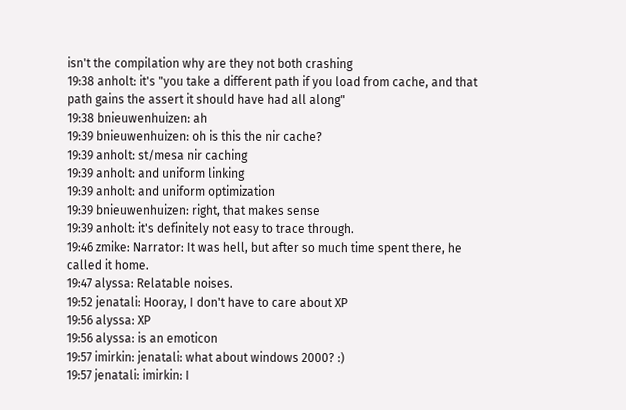isn't the compilation why are they not both crashing
19:38 anholt: it's "you take a different path if you load from cache, and that path gains the assert it should have had all along"
19:38 bnieuwenhuizen: ah
19:39 bnieuwenhuizen: oh is this the nir cache?
19:39 anholt: st/mesa nir caching
19:39 anholt: and uniform linking
19:39 anholt: and uniform optimization
19:39 bnieuwenhuizen: right, that makes sense
19:39 anholt: it's definitely not easy to trace through.
19:46 zmike: Narrator: It was hell, but after so much time spent there, he called it home.
19:47 alyssa: Relatable noises.
19:52 jenatali: Hooray, I don't have to care about XP
19:56 alyssa: XP
19:56 alyssa: is an emoticon
19:57 imirkin: jenatali: what about windows 2000? :)
19:57 jenatali: imirkin: I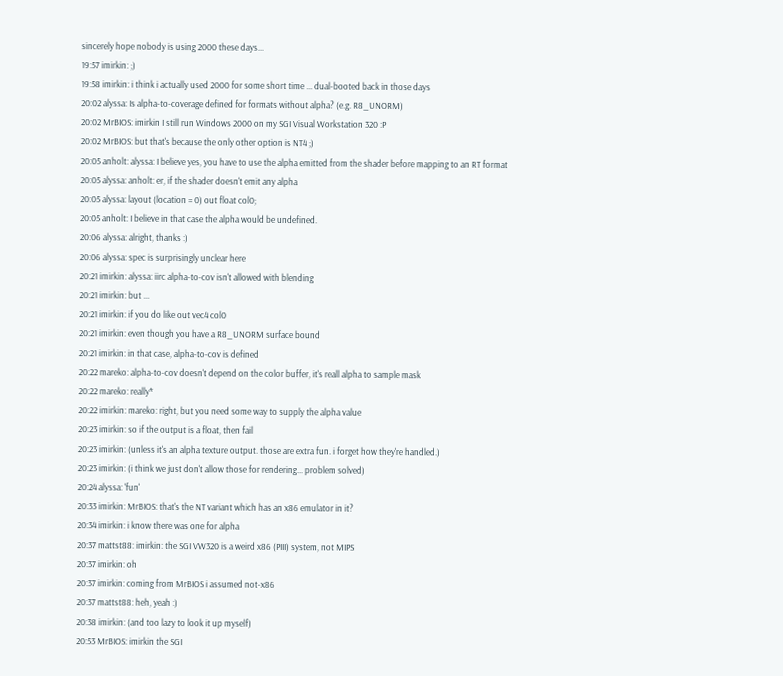sincerely hope nobody is using 2000 these days...
19:57 imirkin: ;)
19:58 imirkin: i think i actually used 2000 for some short time ... dual-booted back in those days
20:02 alyssa: Is alpha-to-coverage defined for formats without alpha? (e.g. R8_UNORM)
20:02 MrBIOS: imirkin I still run Windows 2000 on my SGI Visual Workstation 320 :P
20:02 MrBIOS: but that's because the only other option is NT4 ;)
20:05 anholt: alyssa: I believe yes, you have to use the alpha emitted from the shader before mapping to an RT format
20:05 alyssa: anholt: er, if the shader doesn't emit any alpha
20:05 alyssa: layout (location = 0) out float col0;
20:05 anholt: I believe in that case the alpha would be undefined.
20:06 alyssa: alright, thanks :)
20:06 alyssa: spec is surprisingly unclear here
20:21 imirkin: alyssa: iirc alpha-to-cov isn't allowed with blending
20:21 imirkin: but ...
20:21 imirkin: if you do like out vec4 col0
20:21 imirkin: even though you have a R8_UNORM surface bound
20:21 imirkin: in that case, alpha-to-cov is defined
20:22 mareko: alpha-to-cov doesn't depend on the color buffer, it's reall alpha to sample mask
20:22 mareko: really*
20:22 imirkin: mareko: right, but you need some way to supply the alpha value
20:23 imirkin: so if the output is a float, then fail
20:23 imirkin: (unless it's an alpha texture output. those are extra fun. i forget how they're handled.)
20:23 imirkin: (i think we just don't allow those for rendering... problem solved)
20:24 alyssa: 'fun'
20:33 imirkin: MrBIOS: that's the NT variant which has an x86 emulator in it?
20:34 imirkin: i know there was one for alpha
20:37 mattst88: imirkin: the SGI VW320 is a weird x86 (PIII) system, not MIPS
20:37 imirkin: oh
20:37 imirkin: coming from MrBIOS i assumed not-x86
20:37 mattst88: heh, yeah :)
20:38 imirkin: (and too lazy to look it up myself)
20:53 MrBIOS: imirkin the SGI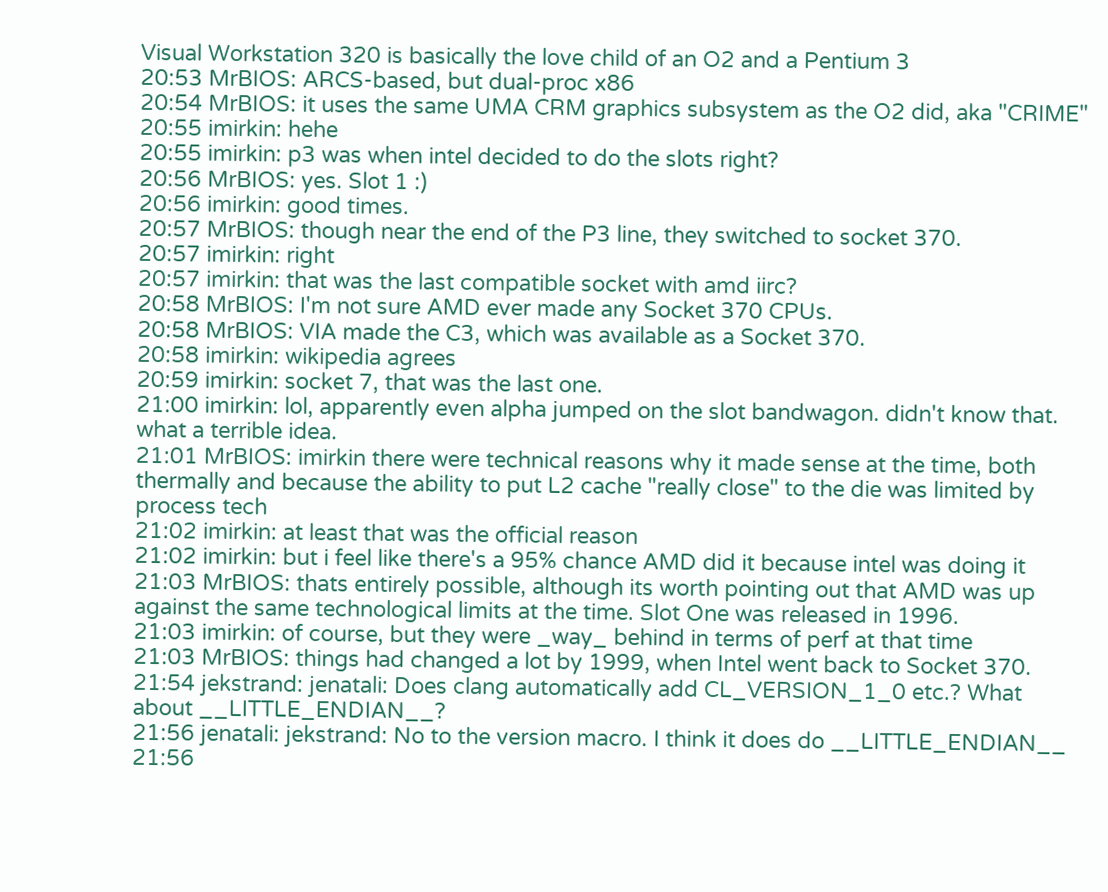Visual Workstation 320 is basically the love child of an O2 and a Pentium 3
20:53 MrBIOS: ARCS-based, but dual-proc x86
20:54 MrBIOS: it uses the same UMA CRM graphics subsystem as the O2 did, aka "CRIME"
20:55 imirkin: hehe
20:55 imirkin: p3 was when intel decided to do the slots right?
20:56 MrBIOS: yes. Slot 1 :)
20:56 imirkin: good times.
20:57 MrBIOS: though near the end of the P3 line, they switched to socket 370.
20:57 imirkin: right
20:57 imirkin: that was the last compatible socket with amd iirc?
20:58 MrBIOS: I'm not sure AMD ever made any Socket 370 CPUs.
20:58 MrBIOS: VIA made the C3, which was available as a Socket 370.
20:58 imirkin: wikipedia agrees
20:59 imirkin: socket 7, that was the last one.
21:00 imirkin: lol, apparently even alpha jumped on the slot bandwagon. didn't know that. what a terrible idea.
21:01 MrBIOS: imirkin there were technical reasons why it made sense at the time, both thermally and because the ability to put L2 cache "really close" to the die was limited by process tech
21:02 imirkin: at least that was the official reason
21:02 imirkin: but i feel like there's a 95% chance AMD did it because intel was doing it
21:03 MrBIOS: thats entirely possible, although its worth pointing out that AMD was up against the same technological limits at the time. Slot One was released in 1996.
21:03 imirkin: of course, but they were _way_ behind in terms of perf at that time
21:03 MrBIOS: things had changed a lot by 1999, when Intel went back to Socket 370.
21:54 jekstrand: jenatali: Does clang automatically add CL_VERSION_1_0 etc.? What about __LITTLE_ENDIAN__?
21:56 jenatali: jekstrand: No to the version macro. I think it does do __LITTLE_ENDIAN__
21:56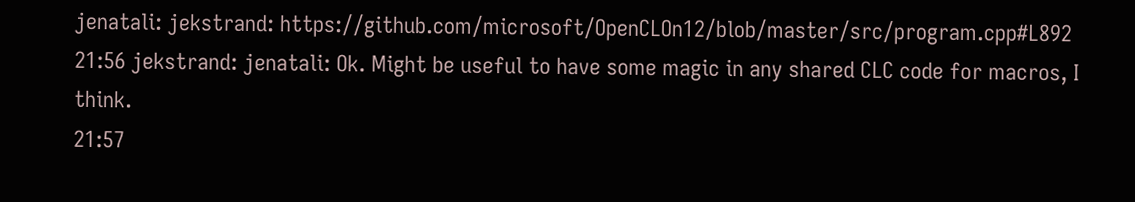jenatali: jekstrand: https://github.com/microsoft/OpenCLOn12/blob/master/src/program.cpp#L892
21:56 jekstrand: jenatali: Ok. Might be useful to have some magic in any shared CLC code for macros, I think.
21:57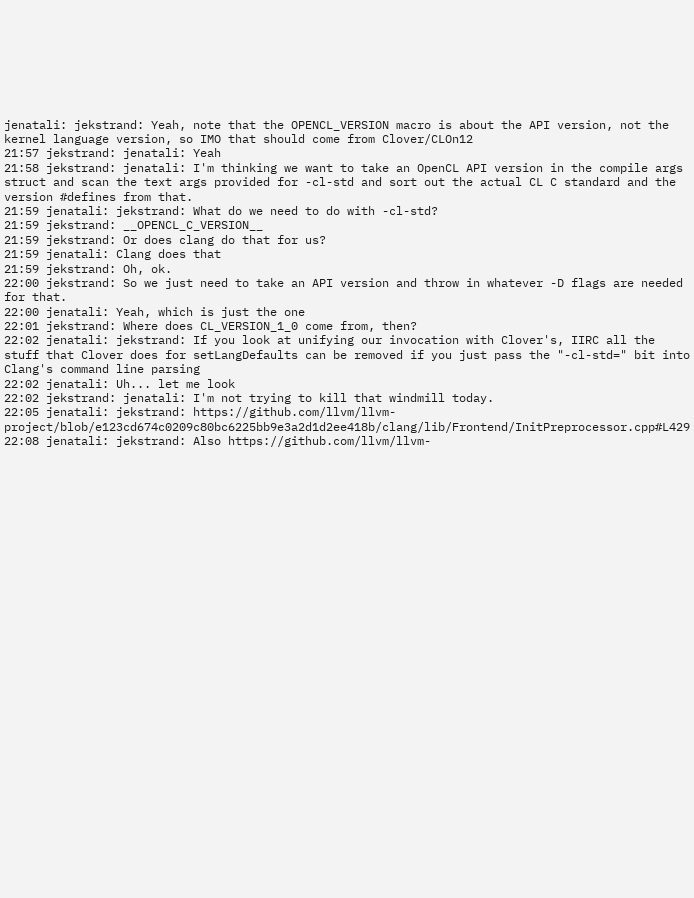jenatali: jekstrand: Yeah, note that the OPENCL_VERSION macro is about the API version, not the kernel language version, so IMO that should come from Clover/CLOn12
21:57 jekstrand: jenatali: Yeah
21:58 jekstrand: jenatali: I'm thinking we want to take an OpenCL API version in the compile args struct and scan the text args provided for -cl-std and sort out the actual CL C standard and the version #defines from that.
21:59 jenatali: jekstrand: What do we need to do with -cl-std?
21:59 jekstrand: __OPENCL_C_VERSION__
21:59 jekstrand: Or does clang do that for us?
21:59 jenatali: Clang does that
21:59 jekstrand: Oh, ok.
22:00 jekstrand: So we just need to take an API version and throw in whatever -D flags are needed for that.
22:00 jenatali: Yeah, which is just the one
22:01 jekstrand: Where does CL_VERSION_1_0 come from, then?
22:02 jenatali: jekstrand: If you look at unifying our invocation with Clover's, IIRC all the stuff that Clover does for setLangDefaults can be removed if you just pass the "-cl-std=" bit into Clang's command line parsing
22:02 jenatali: Uh... let me look
22:02 jekstrand: jenatali: I'm not trying to kill that windmill today.
22:05 jenatali: jekstrand: https://github.com/llvm/llvm-project/blob/e123cd674c0209c80bc6225bb9e3a2d1d2ee418b/clang/lib/Frontend/InitPreprocessor.cpp#L429
22:08 jenatali: jekstrand: Also https://github.com/llvm/llvm-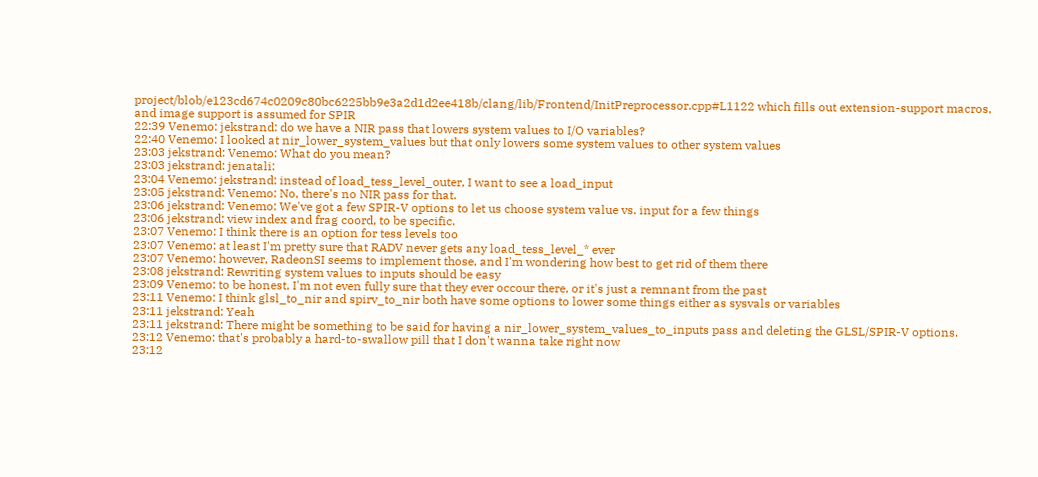project/blob/e123cd674c0209c80bc6225bb9e3a2d1d2ee418b/clang/lib/Frontend/InitPreprocessor.cpp#L1122 which fills out extension-support macros, and image support is assumed for SPIR
22:39 Venemo: jekstrand: do we have a NIR pass that lowers system values to I/O variables?
22:40 Venemo: I looked at nir_lower_system_values but that only lowers some system values to other system values
23:03 jekstrand: Venemo: What do you mean?
23:03 jekstrand: jenatali:
23:04 Venemo: jekstrand: instead of load_tess_level_outer, I want to see a load_input
23:05 jekstrand: Venemo: No, there's no NIR pass for that.
23:06 jekstrand: Venemo: We've got a few SPIR-V options to let us choose system value vs. input for a few things
23:06 jekstrand: view index and frag coord, to be specific.
23:07 Venemo: I think there is an option for tess levels too
23:07 Venemo: at least I'm pretty sure that RADV never gets any load_tess_level_* ever
23:07 Venemo: however, RadeonSI seems to implement those, and I'm wondering how best to get rid of them there
23:08 jekstrand: Rewriting system values to inputs should be easy
23:09 Venemo: to be honest, I'm not even fully sure that they ever occour there, or it's just a remnant from the past
23:11 Venemo: I think glsl_to_nir and spirv_to_nir both have some options to lower some things either as sysvals or variables
23:11 jekstrand: Yeah
23:11 jekstrand: There might be something to be said for having a nir_lower_system_values_to_inputs pass and deleting the GLSL/SPIR-V options.
23:12 Venemo: that's probably a hard-to-swallow pill that I don't wanna take right now
23:12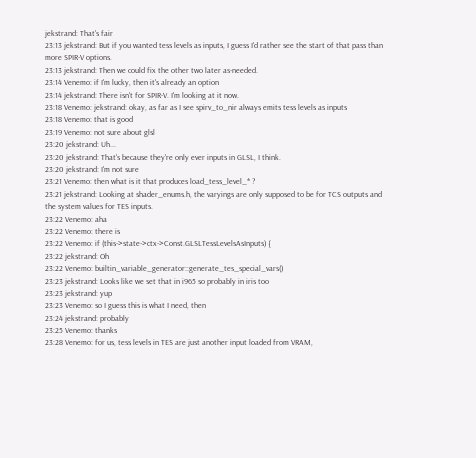jekstrand: That's fair
23:13 jekstrand: But if you wanted tess levels as inputs, I guess I'd rather see the start of that pass than more SPIR-V options.
23:13 jekstrand: Then we could fix the other two later as-needed.
23:14 Venemo: if I'm lucky, then it's already an option
23:14 jekstrand: There isn't for SPIR-V. I'm looking at it now.
23:18 Venemo: jekstrand: okay, as far as I see spirv_to_nir always emits tess levels as inputs
23:18 Venemo: that is good
23:19 Venemo: not sure about glsl
23:20 jekstrand: Uh...
23:20 jekstrand: That's because they're only ever inputs in GLSL, I think.
23:20 jekstrand: I'm not sure
23:21 Venemo: then what is it that produces load_tess_level_* ?
23:21 jekstrand: Looking at shader_enums.h, the varyings are only supposed to be for TCS outputs and the system values for TES inputs.
23:22 Venemo: aha
23:22 Venemo: there is
23:22 Venemo: if (this->state->ctx->Const.GLSLTessLevelsAsInputs) {
23:22 jekstrand: Oh
23:22 Venemo: builtin_variable_generator::generate_tes_special_vars()
23:23 jekstrand: Looks like we set that in i965 so probably in iris too
23:23 jekstrand: yup
23:23 Venemo: so I guess this is what I need, then
23:24 jekstrand: probably
23:25 Venemo: thanks
23:28 Venemo: for us, tess levels in TES are just another input loaded from VRAM,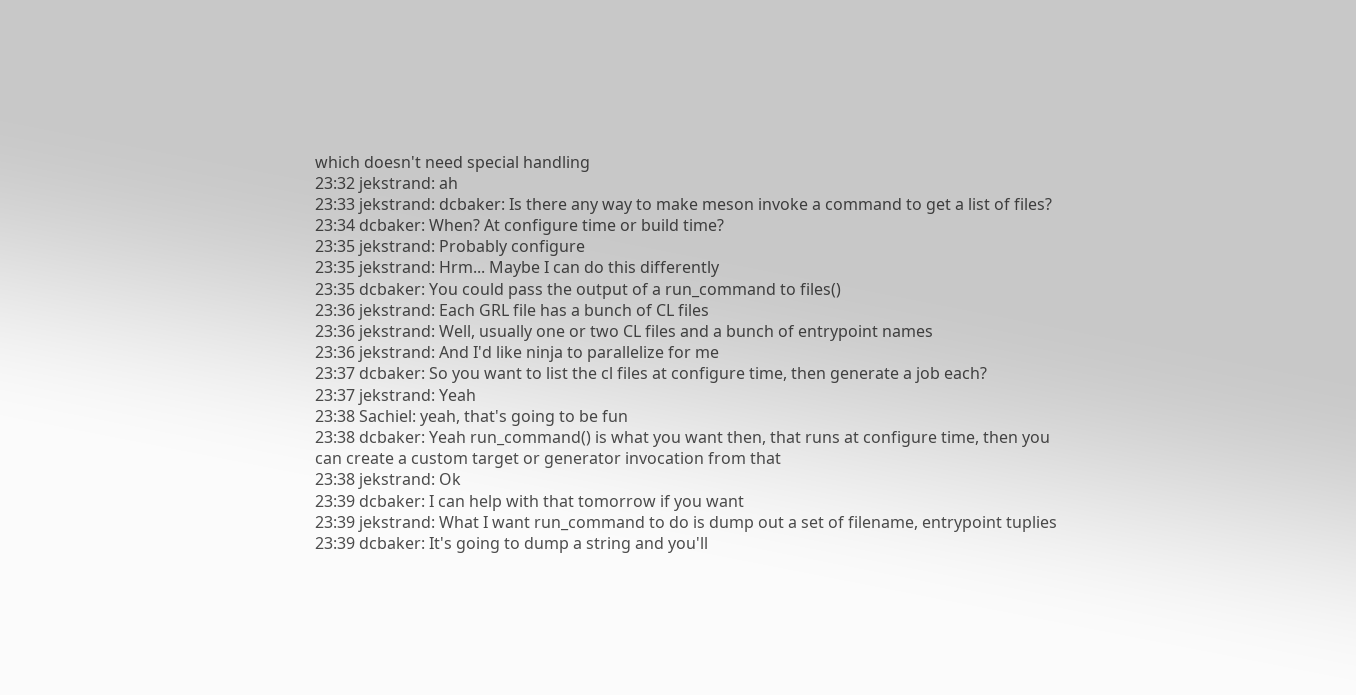which doesn't need special handling
23:32 jekstrand: ah
23:33 jekstrand: dcbaker: Is there any way to make meson invoke a command to get a list of files?
23:34 dcbaker: When? At configure time or build time?
23:35 jekstrand: Probably configure
23:35 jekstrand: Hrm... Maybe I can do this differently
23:35 dcbaker: You could pass the output of a run_command to files()
23:36 jekstrand: Each GRL file has a bunch of CL files
23:36 jekstrand: Well, usually one or two CL files and a bunch of entrypoint names
23:36 jekstrand: And I'd like ninja to parallelize for me
23:37 dcbaker: So you want to list the cl files at configure time, then generate a job each?
23:37 jekstrand: Yeah
23:38 Sachiel: yeah, that's going to be fun
23:38 dcbaker: Yeah run_command() is what you want then, that runs at configure time, then you can create a custom target or generator invocation from that
23:38 jekstrand: Ok
23:39 dcbaker: I can help with that tomorrow if you want
23:39 jekstrand: What I want run_command to do is dump out a set of filename, entrypoint tuplies
23:39 dcbaker: It's going to dump a string and you'll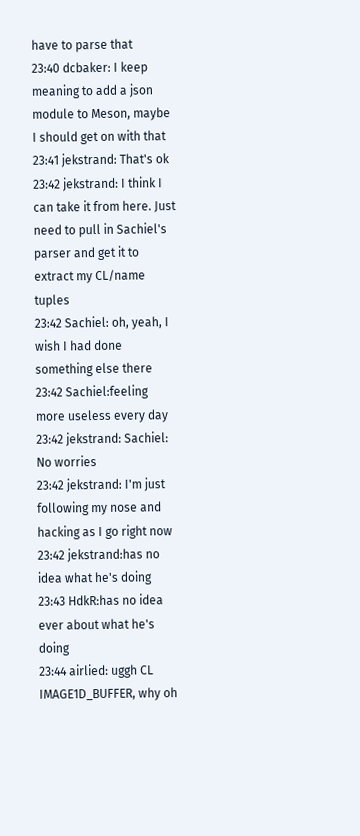have to parse that
23:40 dcbaker: I keep meaning to add a json module to Meson, maybe I should get on with that
23:41 jekstrand: That's ok
23:42 jekstrand: I think I can take it from here. Just need to pull in Sachiel's parser and get it to extract my CL/name tuples
23:42 Sachiel: oh, yeah, I wish I had done something else there
23:42 Sachiel:feeling more useless every day
23:42 jekstrand: Sachiel: No worries
23:42 jekstrand: I'm just following my nose and hacking as I go right now
23:42 jekstrand:has no idea what he's doing
23:43 HdkR:has no idea ever about what he's doing
23:44 airlied: uggh CL IMAGE1D_BUFFER, why oh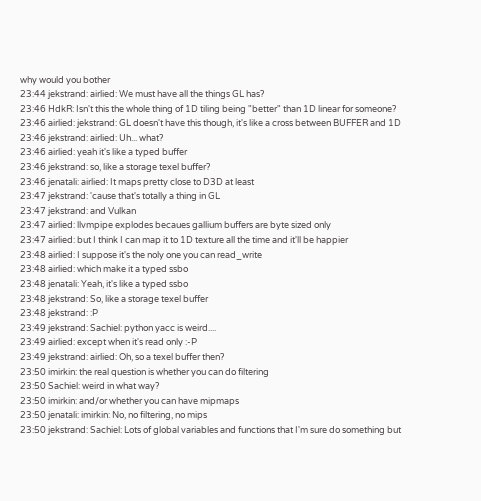why would you bother
23:44 jekstrand: airlied: We must have all the things GL has?
23:46 HdkR: Isn't this the whole thing of 1D tiling being "better" than 1D linear for someone?
23:46 airlied: jekstrand: GL doesn't have this though, it's like a cross between BUFFER and 1D
23:46 jekstrand: airlied: Uh... what?
23:46 airlied: yeah it's like a typed buffer
23:46 jekstrand: so, like a storage texel buffer?
23:46 jenatali: airlied: It maps pretty close to D3D at least
23:47 jekstrand: 'cause that's totally a thing in GL
23:47 jekstrand: and Vulkan
23:47 airlied: llvmpipe explodes becaues gallium buffers are byte sized only
23:47 airlied: but I think I can map it to 1D texture all the time and it'll be happier
23:48 airlied: I suppose it's the noly one you can read_write
23:48 airlied: which make it a typed ssbo
23:48 jenatali: Yeah, it's like a typed ssbo
23:48 jekstrand: So, like a storage texel buffer
23:48 jekstrand: :P
23:49 jekstrand: Sachiel: python yacc is weird....
23:49 airlied: except when it's read only :-P
23:49 jekstrand: airlied: Oh, so a texel buffer then?
23:50 imirkin: the real question is whether you can do filtering
23:50 Sachiel: weird in what way?
23:50 imirkin: and/or whether you can have mipmaps
23:50 jenatali: imirkin: No, no filtering, no mips
23:50 jekstrand: Sachiel: Lots of global variables and functions that I'm sure do something but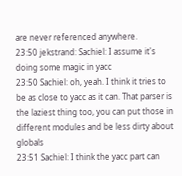are never referenced anywhere.
23:50 jekstrand: Sachiel: I assume it's doing some magic in yacc
23:50 Sachiel: oh, yeah. I think it tries to be as close to yacc as it can. That parser is the laziest thing too, you can put those in different modules and be less dirty about globals
23:51 Sachiel: I think the yacc part can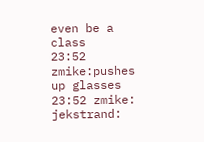even be a class
23:52 zmike:pushes up glasses
23:52 zmike: jekstrand: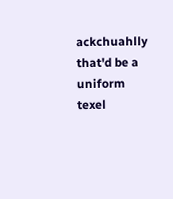ackchuahlly that'd be a uniform texel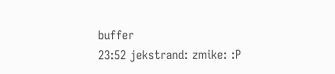buffer
23:52 jekstrand: zmike: :P